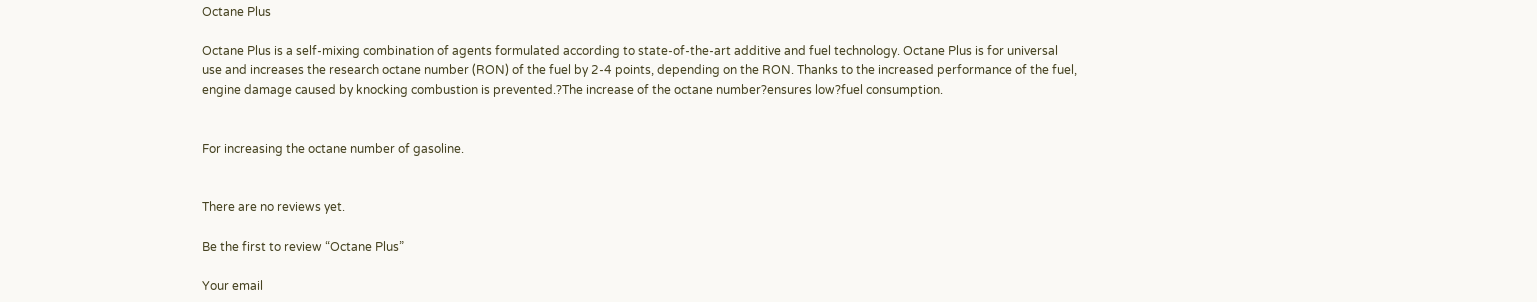Octane Plus

Octane Plus is a self-mixing combination of agents formulated according to state-of-the-art additive and fuel technology. Octane Plus is for universal use and increases the research octane number (RON) of the fuel by 2-4 points, depending on the RON. Thanks to the increased performance of the fuel, engine damage caused by knocking combustion is prevented.?The increase of the octane number?ensures low?fuel consumption.


For increasing the octane number of gasoline.


There are no reviews yet.

Be the first to review “Octane Plus”

Your email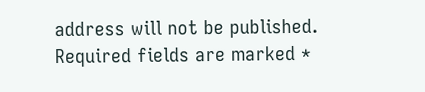address will not be published. Required fields are marked *